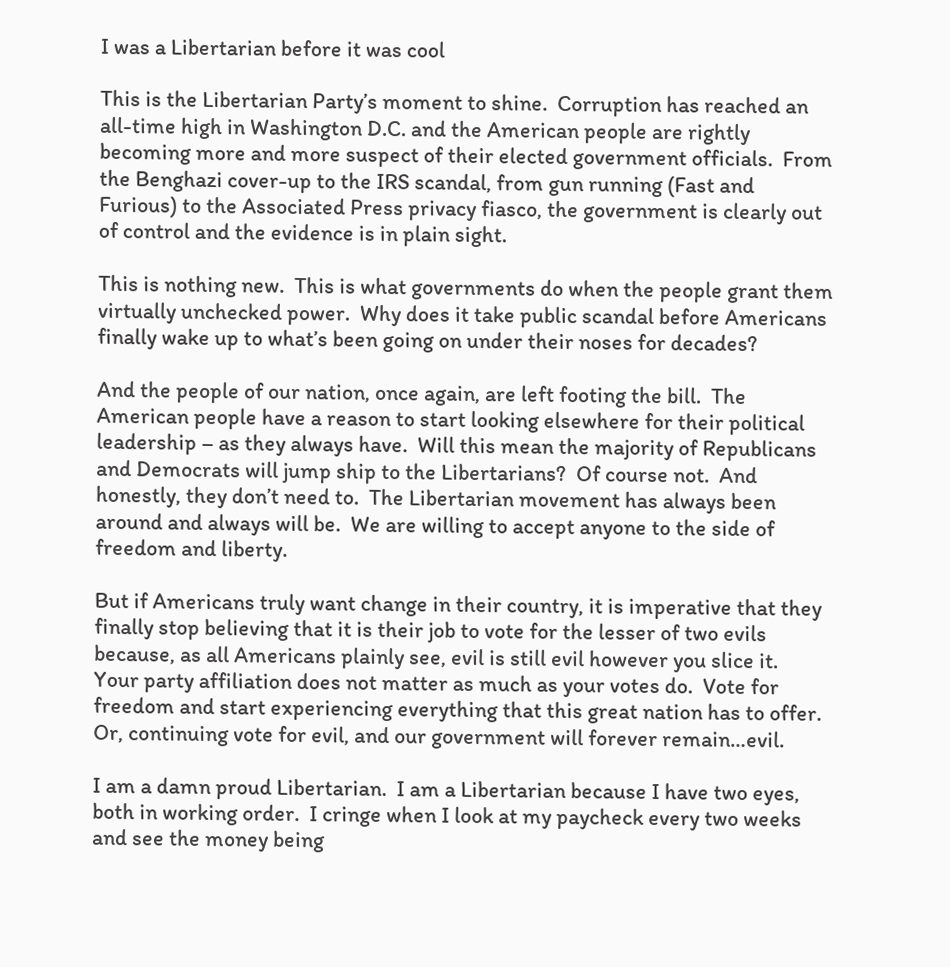I was a Libertarian before it was cool

This is the Libertarian Party’s moment to shine.  Corruption has reached an all-time high in Washington D.C. and the American people are rightly becoming more and more suspect of their elected government officials.  From the Benghazi cover-up to the IRS scandal, from gun running (Fast and Furious) to the Associated Press privacy fiasco, the government is clearly out of control and the evidence is in plain sight.

This is nothing new.  This is what governments do when the people grant them virtually unchecked power.  Why does it take public scandal before Americans finally wake up to what’s been going on under their noses for decades?

And the people of our nation, once again, are left footing the bill.  The American people have a reason to start looking elsewhere for their political leadership – as they always have.  Will this mean the majority of Republicans and Democrats will jump ship to the Libertarians?  Of course not.  And honestly, they don’t need to.  The Libertarian movement has always been around and always will be.  We are willing to accept anyone to the side of freedom and liberty.

But if Americans truly want change in their country, it is imperative that they finally stop believing that it is their job to vote for the lesser of two evils because, as all Americans plainly see, evil is still evil however you slice it.  Your party affiliation does not matter as much as your votes do.  Vote for freedom and start experiencing everything that this great nation has to offer.  Or, continuing vote for evil, and our government will forever remain…evil.

I am a damn proud Libertarian.  I am a Libertarian because I have two eyes, both in working order.  I cringe when I look at my paycheck every two weeks and see the money being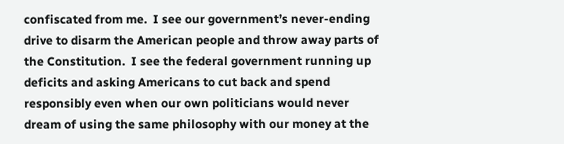confiscated from me.  I see our government’s never-ending drive to disarm the American people and throw away parts of the Constitution.  I see the federal government running up deficits and asking Americans to cut back and spend responsibly even when our own politicians would never dream of using the same philosophy with our money at the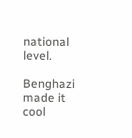national level.

Benghazi made it cool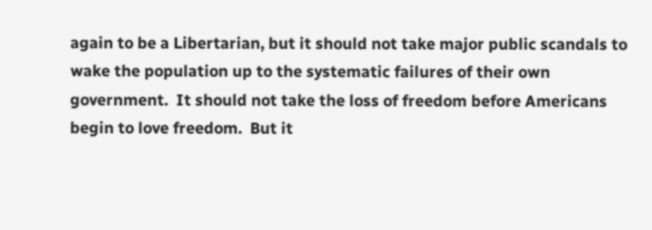again to be a Libertarian, but it should not take major public scandals to wake the population up to the systematic failures of their own government.  It should not take the loss of freedom before Americans begin to love freedom.  But it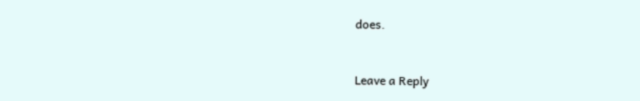does.



Leave a Reply